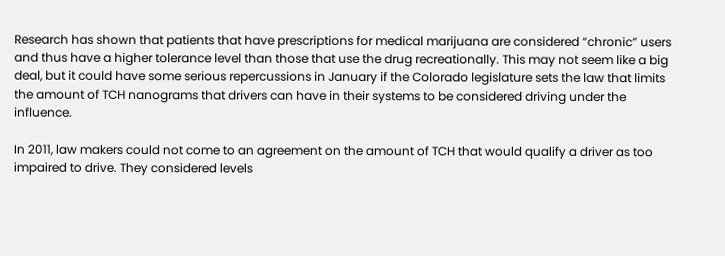Research has shown that patients that have prescriptions for medical marijuana are considered “chronic” users and thus have a higher tolerance level than those that use the drug recreationally. This may not seem like a big deal, but it could have some serious repercussions in January if the Colorado legislature sets the law that limits the amount of TCH nanograms that drivers can have in their systems to be considered driving under the influence.

In 2011, law makers could not come to an agreement on the amount of TCH that would qualify a driver as too impaired to drive. They considered levels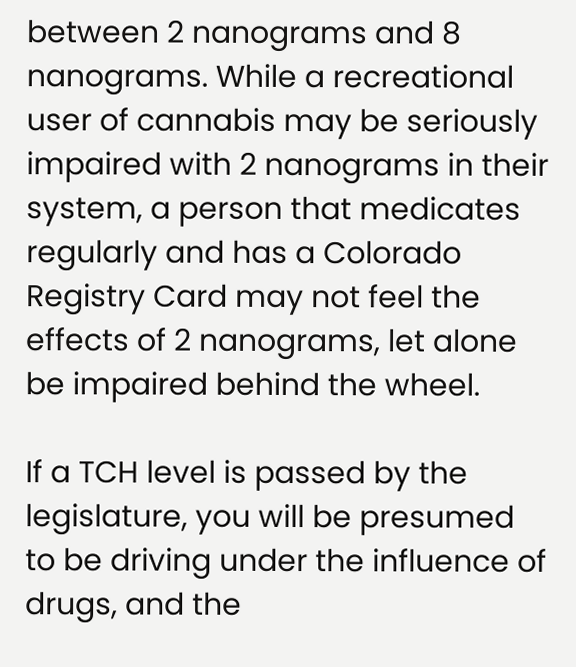between 2 nanograms and 8 nanograms. While a recreational user of cannabis may be seriously impaired with 2 nanograms in their system, a person that medicates regularly and has a Colorado Registry Card may not feel the effects of 2 nanograms, let alone be impaired behind the wheel.

If a TCH level is passed by the legislature, you will be presumed to be driving under the influence of drugs, and the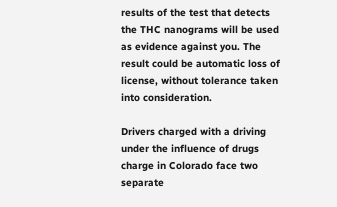results of the test that detects the THC nanograms will be used as evidence against you. The result could be automatic loss of license, without tolerance taken into consideration.

Drivers charged with a driving under the influence of drugs charge in Colorado face two separate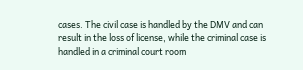cases. The civil case is handled by the DMV and can result in the loss of license, while the criminal case is handled in a criminal court room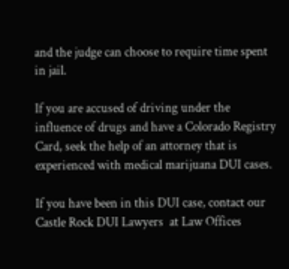and the judge can choose to require time spent in jail.

If you are accused of driving under the influence of drugs and have a Colorado Registry Card, seek the help of an attorney that is experienced with medical marijuana DUI cases.

If you have been in this DUI case, contact our  Castle Rock DUI Lawyers  at Law Offices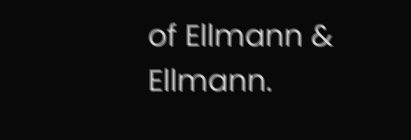of Ellmann & Ellmann.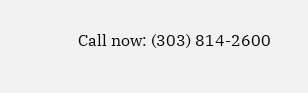Call now: (303) 814-2600